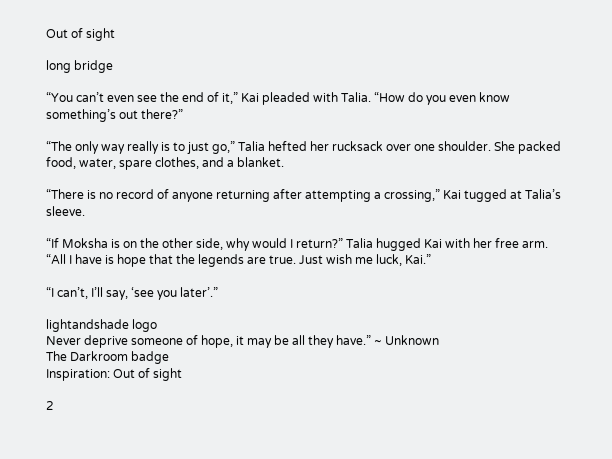Out of sight

long bridge

“You can’t even see the end of it,” Kai pleaded with Talia. “How do you even know something’s out there?”

“The only way really is to just go,” Talia hefted her rucksack over one shoulder. She packed food, water, spare clothes, and a blanket.

“There is no record of anyone returning after attempting a crossing,” Kai tugged at Talia’s sleeve.

“If Moksha is on the other side, why would I return?” Talia hugged Kai with her free arm. “All I have is hope that the legends are true. Just wish me luck, Kai.”

“I can’t, I’ll say, ‘see you later’.”

lightandshade logo
Never deprive someone of hope, it may be all they have.” ~ Unknown
The Darkroom badge
Inspiration: Out of sight

2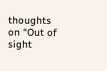thoughts on “Out of sight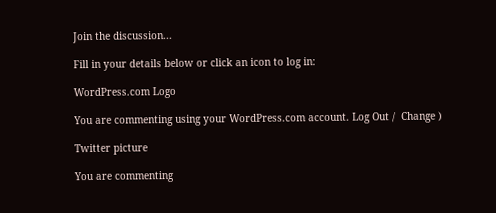Join the discussion...

Fill in your details below or click an icon to log in:

WordPress.com Logo

You are commenting using your WordPress.com account. Log Out /  Change )

Twitter picture

You are commenting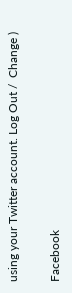using your Twitter account. Log Out /  Change )

Facebook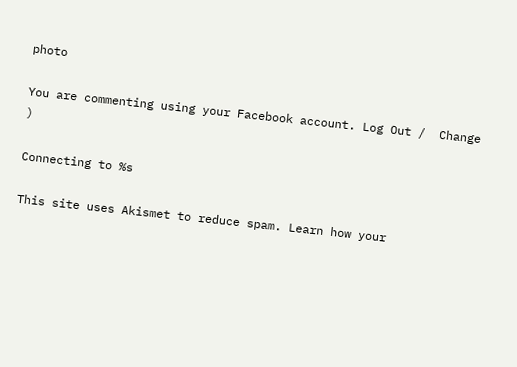photo

You are commenting using your Facebook account. Log Out /  Change )

Connecting to %s

This site uses Akismet to reduce spam. Learn how your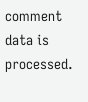comment data is processed.